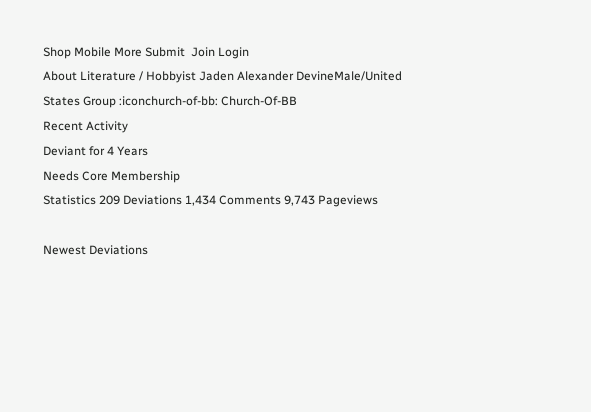Shop Mobile More Submit  Join Login
About Literature / Hobbyist Jaden Alexander DevineMale/United States Group :iconchurch-of-bb: Church-Of-BB
Recent Activity
Deviant for 4 Years
Needs Core Membership
Statistics 209 Deviations 1,434 Comments 9,743 Pageviews

Newest Deviations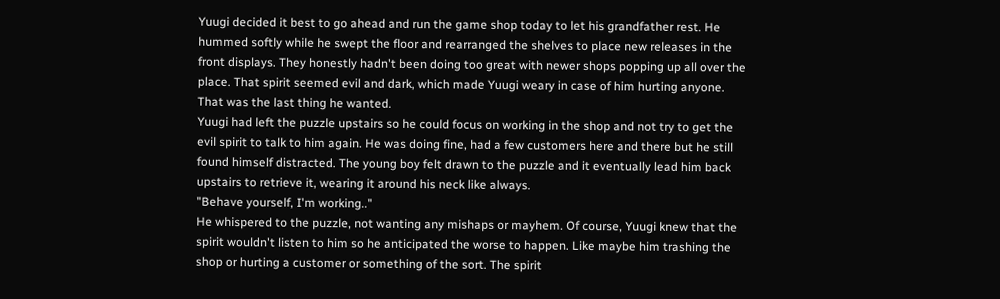Yuugi decided it best to go ahead and run the game shop today to let his grandfather rest. He hummed softly while he swept the floor and rearranged the shelves to place new releases in the front displays. They honestly hadn't been doing too great with newer shops popping up all over the place. That spirit seemed evil and dark, which made Yuugi weary in case of him hurting anyone. That was the last thing he wanted.
Yuugi had left the puzzle upstairs so he could focus on working in the shop and not try to get the evil spirit to talk to him again. He was doing fine, had a few customers here and there but he still found himself distracted. The young boy felt drawn to the puzzle and it eventually lead him back upstairs to retrieve it, wearing it around his neck like always.
"Behave yourself, I'm working.."
He whispered to the puzzle, not wanting any mishaps or mayhem. Of course, Yuugi knew that the spirit wouldn't listen to him so he anticipated the worse to happen. Like maybe him trashing the shop or hurting a customer or something of the sort. The spirit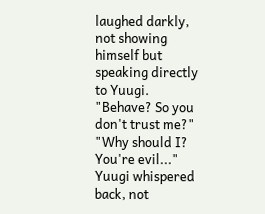laughed darkly, not showing himself but speaking directly to Yuugi.
"Behave? So you don't trust me?"
"Why should I? You're evil..."
Yuugi whispered back, not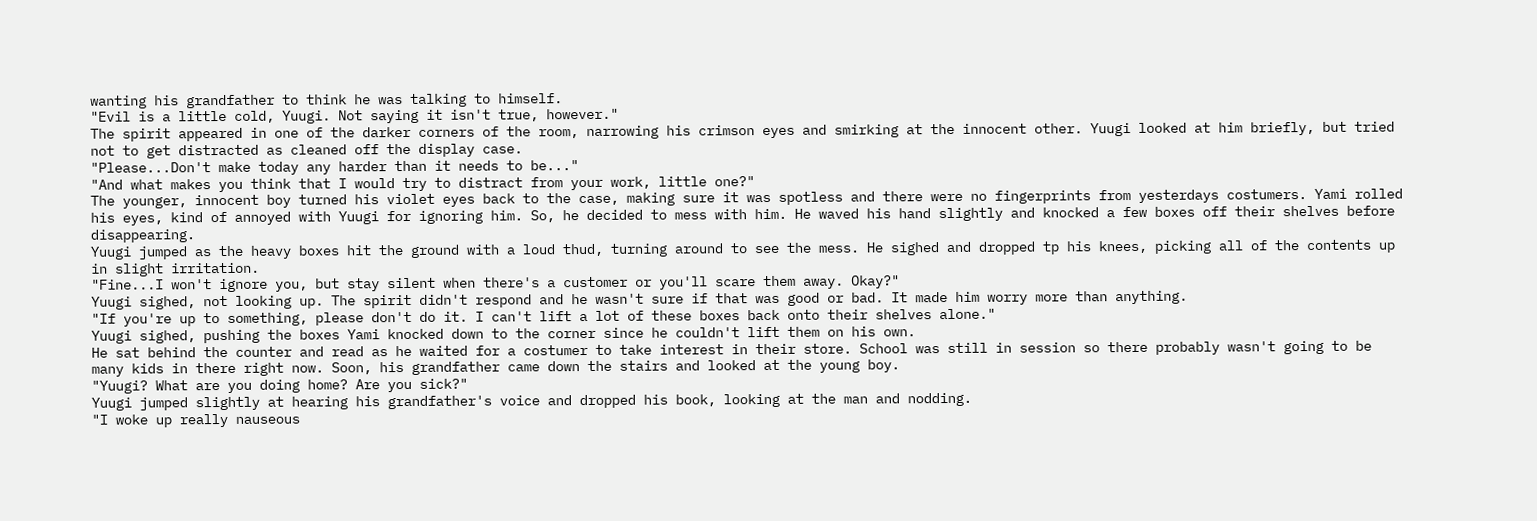wanting his grandfather to think he was talking to himself.
"Evil is a little cold, Yuugi. Not saying it isn't true, however."
The spirit appeared in one of the darker corners of the room, narrowing his crimson eyes and smirking at the innocent other. Yuugi looked at him briefly, but tried not to get distracted as cleaned off the display case.
"Please...Don't make today any harder than it needs to be..."
"And what makes you think that I would try to distract from your work, little one?"
The younger, innocent boy turned his violet eyes back to the case, making sure it was spotless and there were no fingerprints from yesterdays costumers. Yami rolled his eyes, kind of annoyed with Yuugi for ignoring him. So, he decided to mess with him. He waved his hand slightly and knocked a few boxes off their shelves before disappearing.
Yuugi jumped as the heavy boxes hit the ground with a loud thud, turning around to see the mess. He sighed and dropped tp his knees, picking all of the contents up in slight irritation.
"Fine...I won't ignore you, but stay silent when there's a customer or you'll scare them away. Okay?"
Yuugi sighed, not looking up. The spirit didn't respond and he wasn't sure if that was good or bad. It made him worry more than anything.
"If you're up to something, please don't do it. I can't lift a lot of these boxes back onto their shelves alone."
Yuugi sighed, pushing the boxes Yami knocked down to the corner since he couldn't lift them on his own.
He sat behind the counter and read as he waited for a costumer to take interest in their store. School was still in session so there probably wasn't going to be many kids in there right now. Soon, his grandfather came down the stairs and looked at the young boy.
"Yuugi? What are you doing home? Are you sick?"
Yuugi jumped slightly at hearing his grandfather's voice and dropped his book, looking at the man and nodding.
"I woke up really nauseous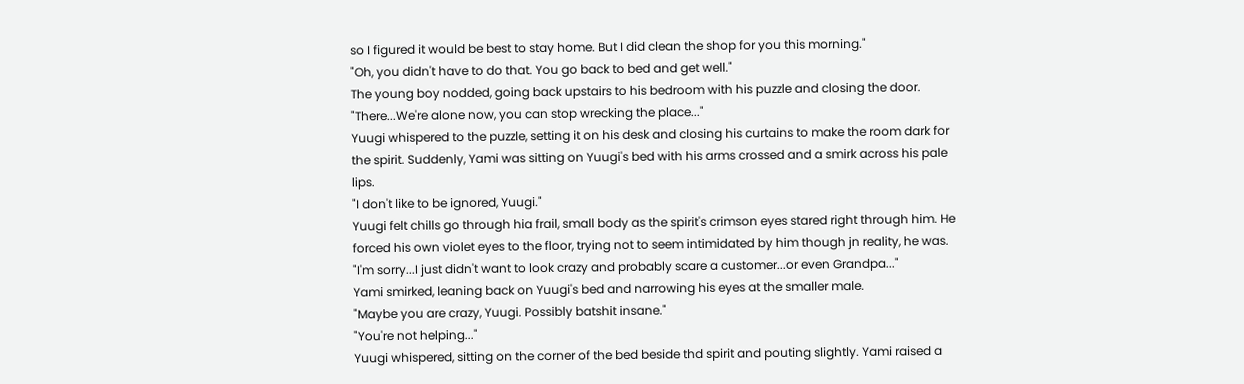so I figured it would be best to stay home. But I did clean the shop for you this morning."
"Oh, you didn't have to do that. You go back to bed and get well."
The young boy nodded, going back upstairs to his bedroom with his puzzle and closing the door.
"There...We're alone now, you can stop wrecking the place..."
Yuugi whispered to the puzzle, setting it on his desk and closing his curtains to make the room dark for the spirit. Suddenly, Yami was sitting on Yuugi's bed with his arms crossed and a smirk across his pale lips.
"I don't like to be ignored, Yuugi."
Yuugi felt chills go through hia frail, small body as the spirit's crimson eyes stared right through him. He forced his own violet eyes to the floor, trying not to seem intimidated by him though jn reality, he was.
"I'm sorry...I just didn't want to look crazy and probably scare a customer...or even Grandpa..."
Yami smirked, leaning back on Yuugi's bed and narrowing his eyes at the smaller male.
"Maybe you are crazy, Yuugi. Possibly batshit insane."
"You're not helping..."
Yuugi whispered, sitting on the corner of the bed beside thd spirit and pouting slightly. Yami raised a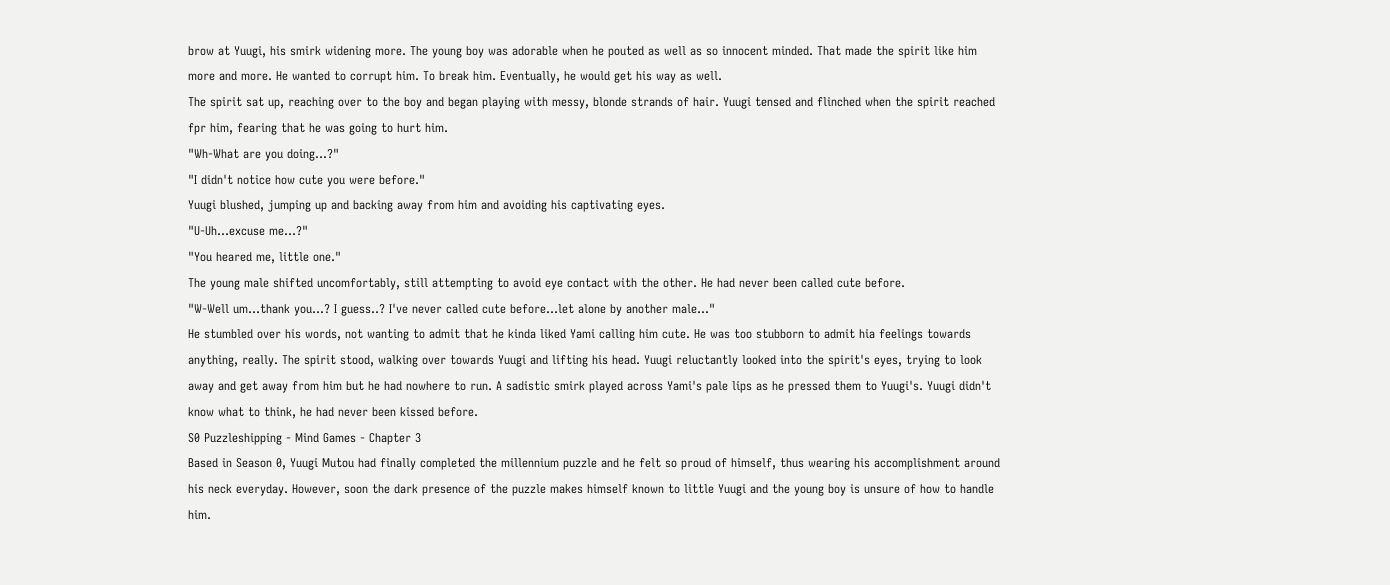brow at Yuugi, his smirk widening more. The young boy was adorable when he pouted as well as so innocent minded. That made the spirit like him more and more. He wanted to corrupt him. To break him. Eventually, he would get his way as well.
The spirit sat up, reaching over to the boy and began playing with messy, blonde strands of hair. Yuugi tensed and flinched when the spirit reached fpr him, fearing that he was going to hurt him.
"Wh-What are you doing...?"
"I didn't notice how cute you were before."
Yuugi blushed, jumping up and backing away from him and avoiding his captivating eyes.
"U-Uh...excuse me...?"
"You heared me, little one."
The young male shifted uncomfortably, still attempting to avoid eye contact with the other. He had never been called cute before.
"W-Well um...thank you...? I guess..? I've never called cute before...let alone by another male..."
He stumbled over his words, not wanting to admit that he kinda liked Yami calling him cute. He was too stubborn to admit hia feelings towards anything, really. The spirit stood, walking over towards Yuugi and lifting his head. Yuugi reluctantly looked into the spirit's eyes, trying to look away and get away from him but he had nowhere to run. A sadistic smirk played across Yami's pale lips as he pressed them to Yuugi's. Yuugi didn't know what to think, he had never been kissed before.
S0 Puzzleshipping - Mind Games - Chapter 3
Based in Season 0, Yuugi Mutou had finally completed the millennium puzzle and he felt so proud of himself, thus wearing his accomplishment around his neck everyday. However, soon the dark presence of the puzzle makes himself known to little Yuugi and the young boy is unsure of how to handle him.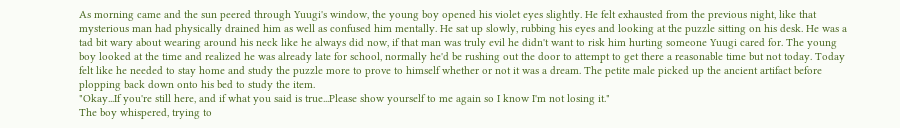As morning came and the sun peered through Yuugi's window, the young boy opened his violet eyes slightly. He felt exhausted from the previous night, like that mysterious man had physically drained him as well as confused him mentally. He sat up slowly, rubbing his eyes and looking at the puzzle sitting on his desk. He was a tad bit wary about wearing around his neck like he always did now, if that man was truly evil he didn't want to risk him hurting someone Yuugi cared for. The young boy looked at the time and realized he was already late for school, normally he'd be rushing out the door to attempt to get there a reasonable time but not today. Today felt like he needed to stay home and study the puzzle more to prove to himself whether or not it was a dream. The petite male picked up the ancient artifact before plopping back down onto his bed to study the item.
"Okay...If you're still here, and if what you said is true...Please show yourself to me again so I know I'm not losing it."
The boy whispered, trying to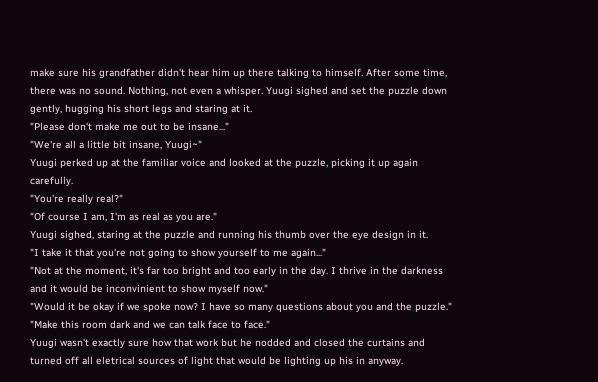make sure his grandfather didn't hear him up there talking to himself. After some time, there was no sound. Nothing, not even a whisper. Yuugi sighed and set the puzzle down gently, hugging his short legs and staring at it.
"Please don't make me out to be insane..."
"We're all a little bit insane, Yuugi~"
Yuugi perked up at the familiar voice and looked at the puzzle, picking it up again carefully.
"You're really real?"
"Of course I am, I'm as real as you are."
Yuugi sighed, staring at the puzzle and running his thumb over the eye design in it.
"I take it that you're not going to show yourself to me again..."
"Not at the moment, it's far too bright and too early in the day. I thrive in the darkness and it would be inconvinient to show myself now."
"Would it be okay if we spoke now? I have so many questions about you and the puzzle."
"Make this room dark and we can talk face to face."
Yuugi wasn't exactly sure how that work but he nodded and closed the curtains and turned off all eletrical sources of light that would be lighting up his in anyway.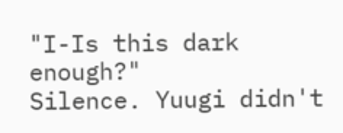"I-Is this dark enough?"
Silence. Yuugi didn't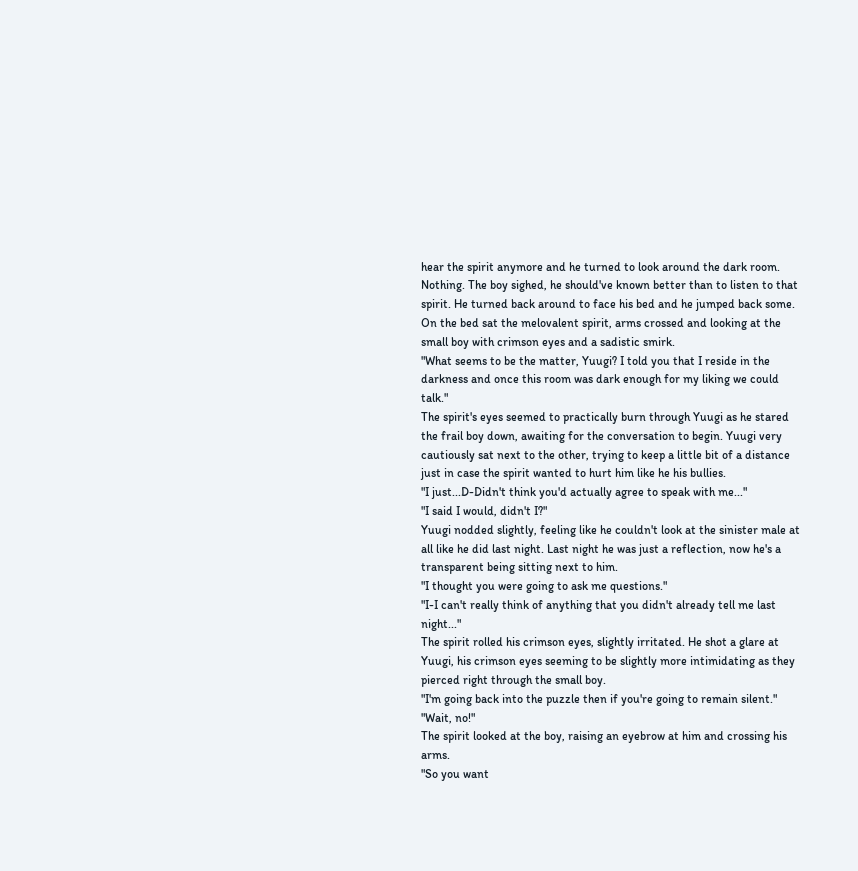hear the spirit anymore and he turned to look around the dark room. Nothing. The boy sighed, he should've known better than to listen to that spirit. He turned back around to face his bed and he jumped back some. On the bed sat the melovalent spirit, arms crossed and looking at the small boy with crimson eyes and a sadistic smirk.
"What seems to be the matter, Yuugi? I told you that I reside in the darkness and once this room was dark enough for my liking we could talk."
The spirit's eyes seemed to practically burn through Yuugi as he stared the frail boy down, awaiting for the conversation to begin. Yuugi very cautiously sat next to the other, trying to keep a little bit of a distance just in case the spirit wanted to hurt him like he his bullies.
"I just...D-Didn't think you'd actually agree to speak with me..."
"I said I would, didn't I?"
Yuugi nodded slightly, feeling like he couldn't look at the sinister male at all like he did last night. Last night he was just a reflection, now he's a transparent being sitting next to him.
"I thought you were going to ask me questions."
"I-I can't really think of anything that you didn't already tell me last night..."
The spirit rolled his crimson eyes, slightly irritated. He shot a glare at Yuugi, his crimson eyes seeming to be slightly more intimidating as they pierced right through the small boy.
"I'm going back into the puzzle then if you're going to remain silent."
"Wait, no!"
The spirit looked at the boy, raising an eyebrow at him and crossing his arms.
"So you want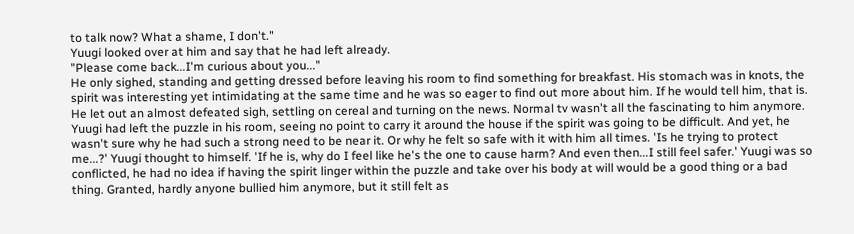to talk now? What a shame, I don't."
Yuugi looked over at him and say that he had left already.
"Please come back...I'm curious about you..."
He only sighed, standing and getting dressed before leaving his room to find something for breakfast. His stomach was in knots, the spirit was interesting yet intimidating at the same time and he was so eager to find out more about him. If he would tell him, that is.
He let out an almost defeated sigh, settling on cereal and turning on the news. Normal tv wasn't all the fascinating to him anymore. Yuugi had left the puzzle in his room, seeing no point to carry it around the house if the spirit was going to be difficult. And yet, he wasn't sure why he had such a strong need to be near it. Or why he felt so safe with it with him all times. 'Is he trying to protect me...?' Yuugi thought to himself. 'If he is, why do I feel like he's the one to cause harm? And even then...I still feel safer.' Yuugi was so conflicted, he had no idea if having the spirit linger within the puzzle and take over his body at will would be a good thing or a bad thing. Granted, hardly anyone bullied him anymore, but it still felt as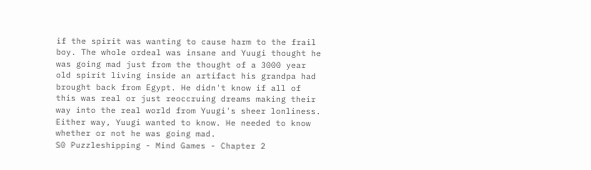if the spirit was wanting to cause harm to the frail boy. The whole ordeal was insane and Yuugi thought he was going mad just from the thought of a 3000 year old spirit living inside an artifact his grandpa had brought back from Egypt. He didn't know if all of this was real or just reoccruing dreams making their way into the real world from Yuugi's sheer lonliness. Either way, Yuugi wanted to know. He needed to know whether or not he was going mad.
S0 Puzzleshipping - Mind Games - Chapter 2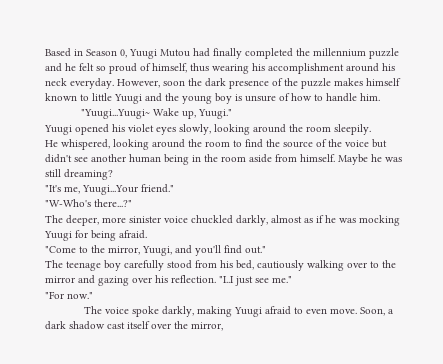Based in Season 0, Yuugi Mutou had finally completed the millennium puzzle and he felt so proud of himself, thus wearing his accomplishment around his neck everyday. However, soon the dark presence of the puzzle makes himself known to little Yuugi and the young boy is unsure of how to handle him.
            "Yuugi...Yuugi~ Wake up, Yuugi."
Yuugi opened his violet eyes slowly, looking around the room sleepily.
He whispered, looking around the room to find the source of the voice but didn't see another human being in the room aside from himself. Maybe he was still dreaming?
"It's me, Yuugi...Your friend."
"W-Who's there...?"
The deeper, more sinister voice chuckled darkly, almost as if he was mocking Yuugi for being afraid.
"Come to the mirror, Yuugi, and you'll find out."
The teenage boy carefully stood from his bed, cautiously walking over to the mirror and gazing over his reflection. "I..I just see me."
"For now."
             The voice spoke darkly, making Yuugi afraid to even move. Soon, a dark shadow cast itself over the mirror,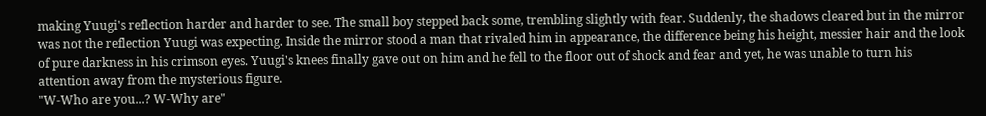making Yuugi's reflection harder and harder to see. The small boy stepped back some, trembling slightly with fear. Suddenly, the shadows cleared but in the mirror was not the reflection Yuugi was expecting. Inside the mirror stood a man that rivaled him in appearance, the difference being his height, messier hair and the look of pure darkness in his crimson eyes. Yuugi's knees finally gave out on him and he fell to the floor out of shock and fear and yet, he was unable to turn his attention away from the mysterious figure.
"W-Who are you...? W-Why are"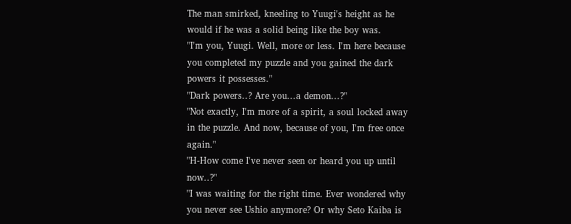The man smirked, kneeling to Yuugi's height as he would if he was a solid being like the boy was.
"I'm you, Yuugi. Well, more or less. I'm here because you completed my puzzle and you gained the dark powers it possesses."
"Dark powers..? Are you...a demon...?"
"Not exactly, I'm more of a spirit, a soul locked away in the puzzle. And now, because of you, I'm free once again."
"H-How come I've never seen or heard you up until now..?"
"I was waiting for the right time. Ever wondered why you never see Ushio anymore? Or why Seto Kaiba is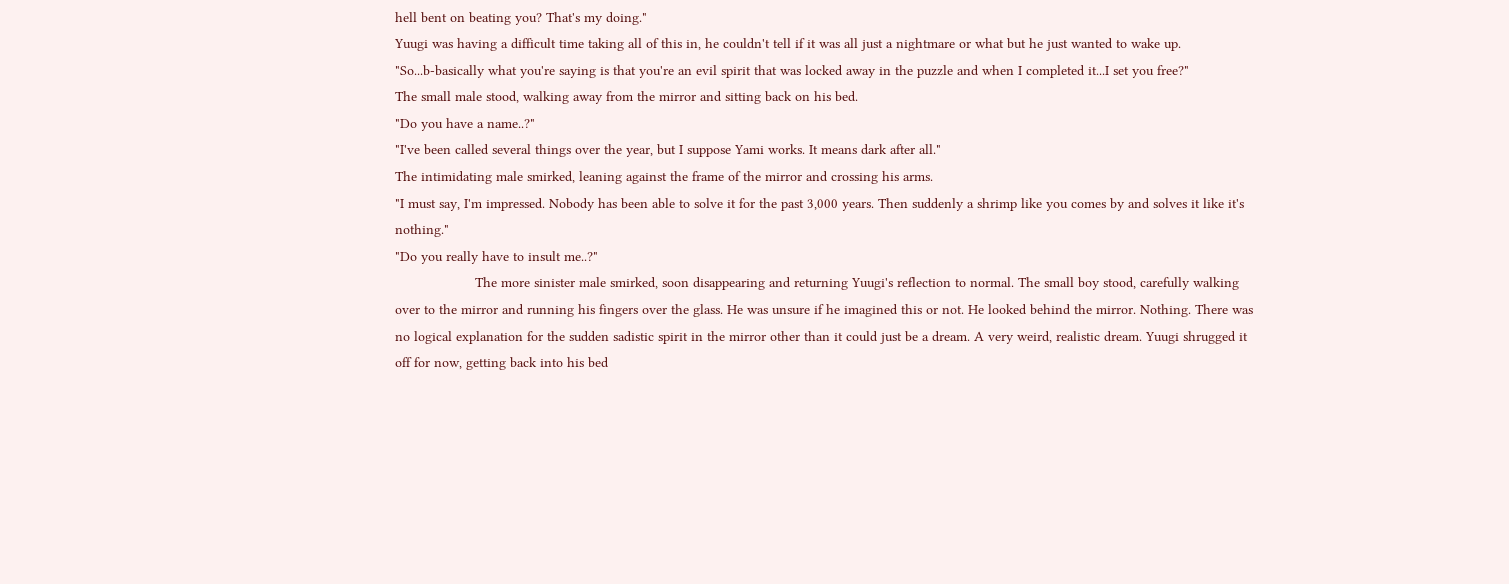hell bent on beating you? That's my doing."
Yuugi was having a difficult time taking all of this in, he couldn't tell if it was all just a nightmare or what but he just wanted to wake up.
"So...b-basically what you're saying is that you're an evil spirit that was locked away in the puzzle and when I completed it...I set you free?"
The small male stood, walking away from the mirror and sitting back on his bed.
"Do you have a name..?"
"I've been called several things over the year, but I suppose Yami works. It means dark after all."
The intimidating male smirked, leaning against the frame of the mirror and crossing his arms.
"I must say, I'm impressed. Nobody has been able to solve it for the past 3,000 years. Then suddenly a shrimp like you comes by and solves it like it's nothing."
"Do you really have to insult me..?"
                    The more sinister male smirked, soon disappearing and returning Yuugi's reflection to normal. The small boy stood, carefully walking over to the mirror and running his fingers over the glass. He was unsure if he imagined this or not. He looked behind the mirror. Nothing. There was no logical explanation for the sudden sadistic spirit in the mirror other than it could just be a dream. A very weird, realistic dream. Yuugi shrugged it off for now, getting back into his bed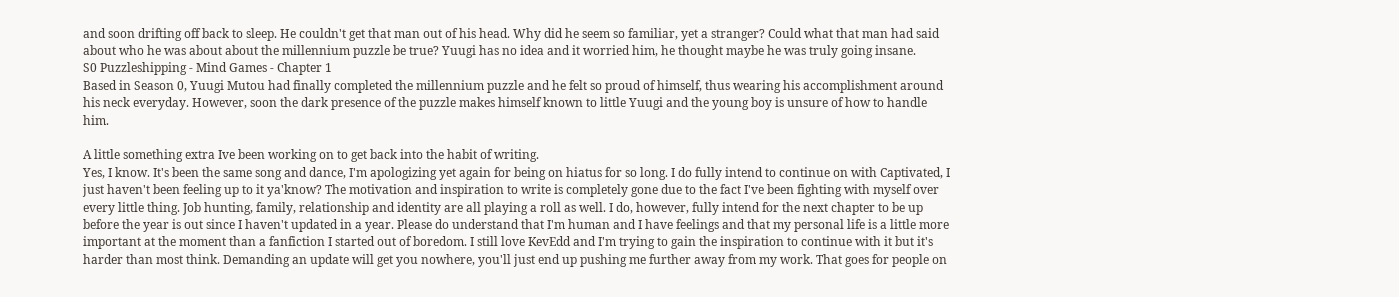and soon drifting off back to sleep. He couldn't get that man out of his head. Why did he seem so familiar, yet a stranger? Could what that man had said about who he was about about the millennium puzzle be true? Yuugi has no idea and it worried him, he thought maybe he was truly going insane.
S0 Puzzleshipping - Mind Games - Chapter 1
Based in Season 0, Yuugi Mutou had finally completed the millennium puzzle and he felt so proud of himself, thus wearing his accomplishment around his neck everyday. However, soon the dark presence of the puzzle makes himself known to little Yuugi and the young boy is unsure of how to handle him.

A little something extra Ive been working on to get back into the habit of writing.
Yes, I know. It's been the same song and dance, I'm apologizing yet again for being on hiatus for so long. I do fully intend to continue on with Captivated, I just haven't been feeling up to it ya'know? The motivation and inspiration to write is completely gone due to the fact I've been fighting with myself over every little thing. Job hunting, family, relationship and identity are all playing a roll as well. I do, however, fully intend for the next chapter to be up before the year is out since I haven't updated in a year. Please do understand that I'm human and I have feelings and that my personal life is a little more important at the moment than a fanfiction I started out of boredom. I still love KevEdd and I'm trying to gain the inspiration to continue with it but it's harder than most think. Demanding an update will get you nowhere, you'll just end up pushing me further away from my work. That goes for people on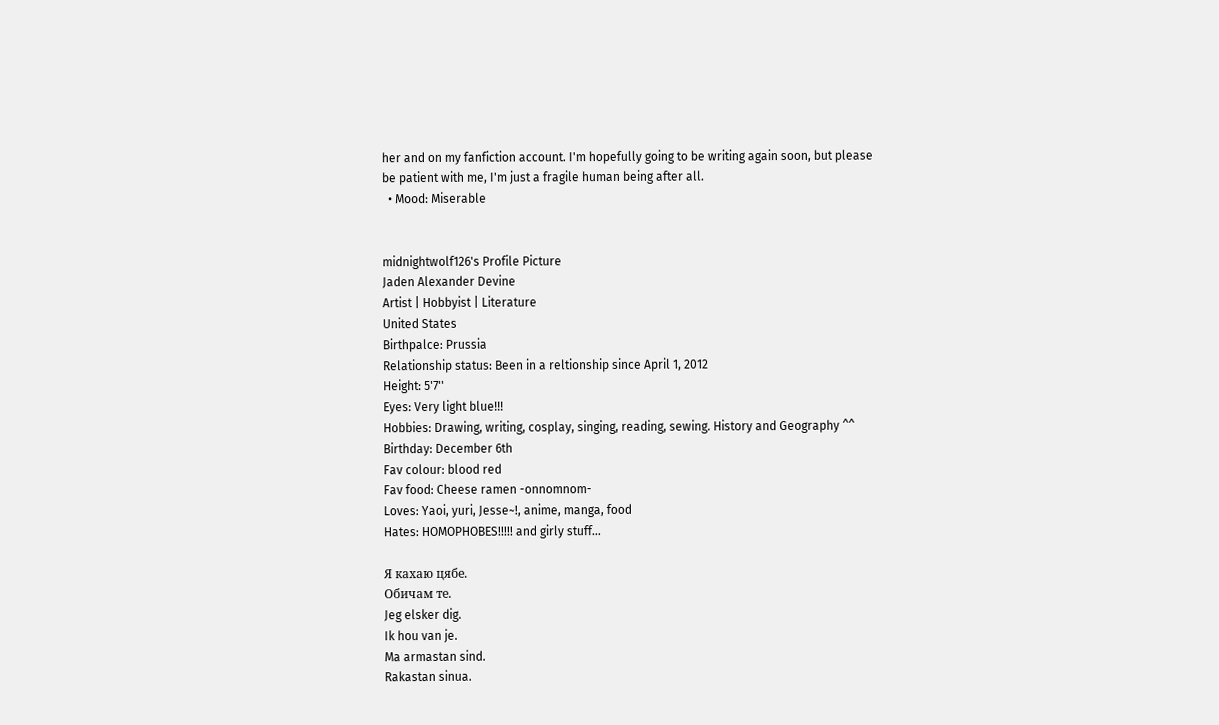her and on my fanfiction account. I'm hopefully going to be writing again soon, but please be patient with me, I'm just a fragile human being after all.
  • Mood: Miserable


midnightwolf126's Profile Picture
Jaden Alexander Devine
Artist | Hobbyist | Literature
United States
Birthpalce: Prussia
Relationship status: Been in a reltionship since April 1, 2012
Height: 5'7''
Eyes: Very light blue!!!
Hobbies: Drawing, writing, cosplay, singing, reading, sewing. History and Geography ^^
Birthday: December 6th
Fav colour: blood red
Fav food: Cheese ramen -onnomnom-
Loves: Yaoi, yuri, Jesse~!, anime, manga, food
Hates: HOMOPHOBES!!!!! and girly stuff...

Я кахаю цябе.
Обичам те.
Jeg elsker dig.
Ik hou van je.
Ma armastan sind.
Rakastan sinua.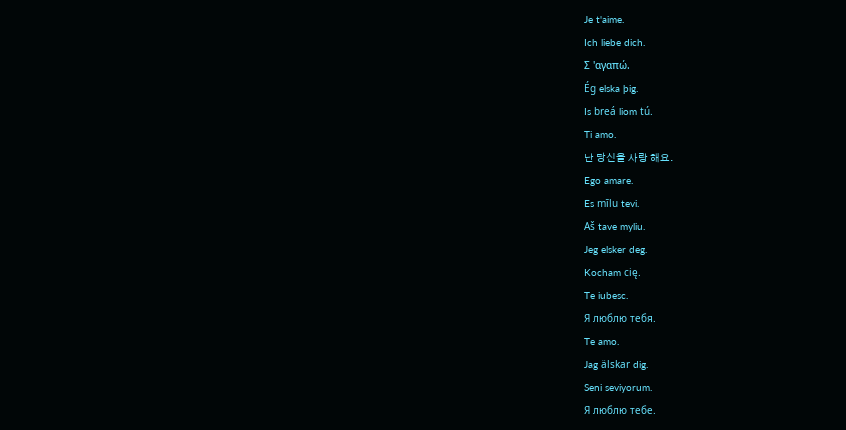Je t'aime.
Ich liebe dich.
Σ 'αγαπώ.
Ég elska þig.
Is breá liom tú.
Ti amo.
난 당신을 사랑 해요.
Ego amare.
Es mīlu tevi.
Aš tave myliu.
Jeg elsker deg.
Kocham cię.
Te iubesc.
Я люблю тебя.
Te amo.
Jag älskar dig.
Seni seviyorum.
Я люблю тебе.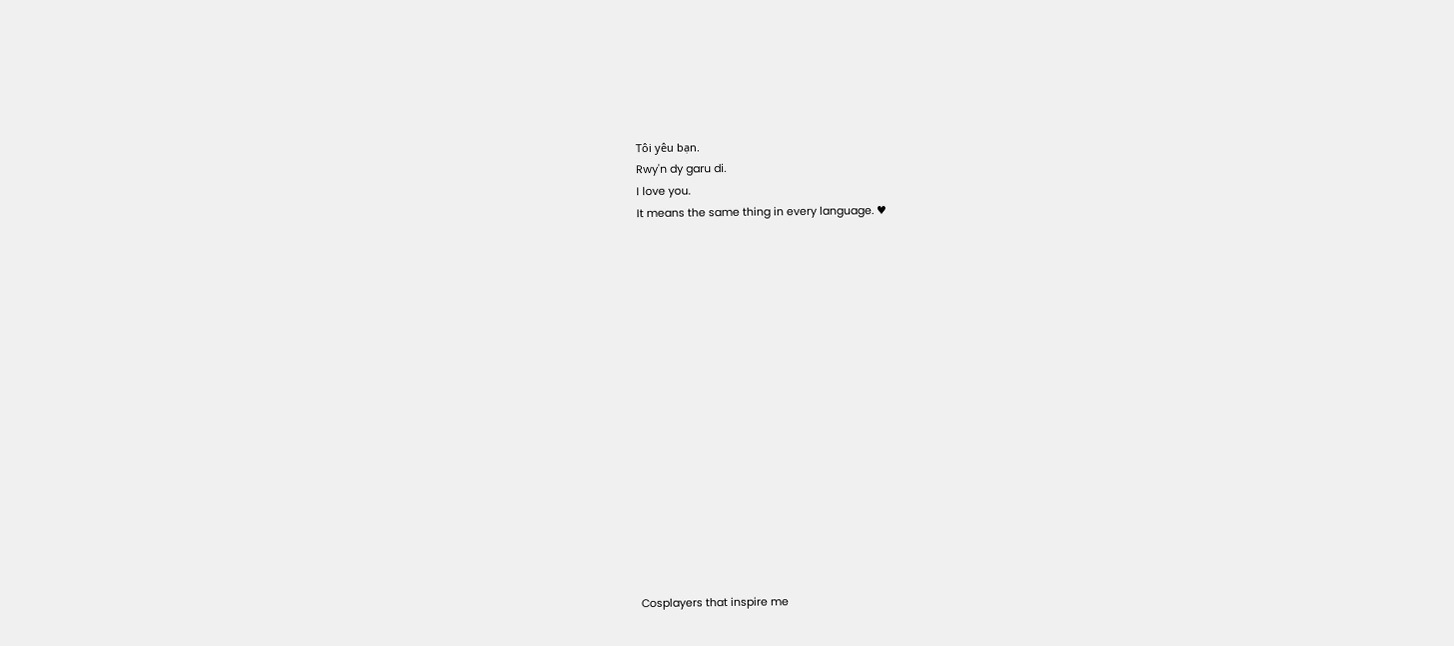Tôi yêu bạn.
Rwy'n dy garu di.
I love you.
It means the same thing in every language. ♥

















Cosplayers that inspire me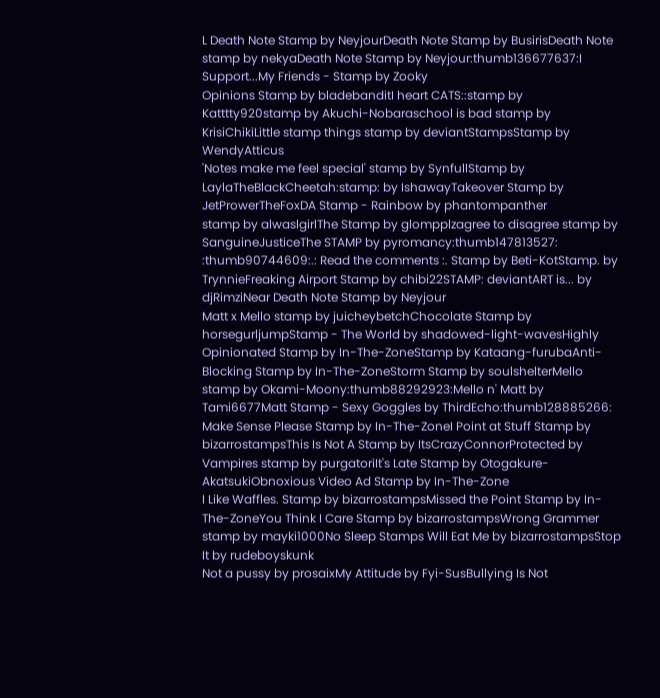L Death Note Stamp by NeyjourDeath Note Stamp by BusirisDeath Note stamp by nekyaDeath Note Stamp by Neyjour:thumb136677637:I Support...My Friends - Stamp by Zooky
Opinions Stamp by bladebanditI heart CATS::stamp by Katttty920stamp by Akuchi-Nobaraschool is bad stamp by KrisiChikiLittle stamp things stamp by deviantStampsStamp by WendyAtticus
'Notes make me feel special' stamp by SynfullStamp by LaylaTheBlackCheetah:stamp: by IshawayTakeover Stamp by JetProwerTheFoxDA Stamp - Rainbow by phantompanther
stamp by alwaslgirlThe Stamp by glompplzagree to disagree stamp by SanguineJusticeThe STAMP by pyromancy:thumb147813527:
:thumb90744609:.: Read the comments :. Stamp by Beti-KotStamp. by TrynnieFreaking Airport Stamp by chibi22STAMP: deviantART is... by djRimziNear Death Note Stamp by Neyjour
Matt x Mello stamp by juicheybetchChocolate Stamp by horsegurljumpStamp - The World by shadowed-light-wavesHighly Opinionated Stamp by In-The-ZoneStamp by Kataang-furubaAnti-Blocking Stamp by In-The-ZoneStorm Stamp by soulshelterMello stamp by Okami-Moony:thumb88292923:Mello n' Matt by Tami6677Matt Stamp - Sexy Goggles by ThirdEcho:thumb128885266:
Make Sense Please Stamp by In-The-ZoneI Point at Stuff Stamp by bizarrostampsThis Is Not A Stamp by ItsCrazyConnorProtected by Vampires stamp by purgatoriIt's Late Stamp by Otogakure-AkatsukiObnoxious Video Ad Stamp by In-The-Zone
I Like Waffles. Stamp by bizarrostampsMissed the Point Stamp by In-The-ZoneYou Think I Care Stamp by bizarrostampsWrong Grammer stamp by mayki1000No Sleep Stamps Will Eat Me by bizarrostampsStop It by rudeboyskunk
Not a pussy by prosaixMy Attitude by Fyi-SusBullying Is Not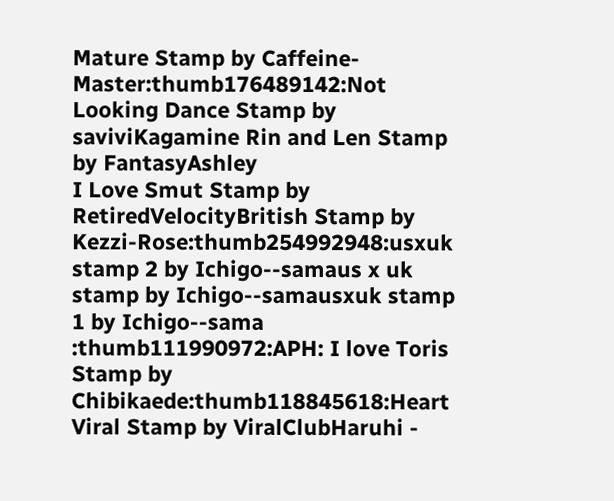Mature Stamp by Caffeine-Master:thumb176489142:Not Looking Dance Stamp by saviviKagamine Rin and Len Stamp by FantasyAshley
I Love Smut Stamp by RetiredVelocityBritish Stamp by Kezzi-Rose:thumb254992948:usxuk stamp 2 by Ichigo--samaus x uk stamp by Ichigo--samausxuk stamp 1 by Ichigo--sama
:thumb111990972:APH: I love Toris Stamp by Chibikaede:thumb118845618:Heart Viral Stamp by ViralClubHaruhi -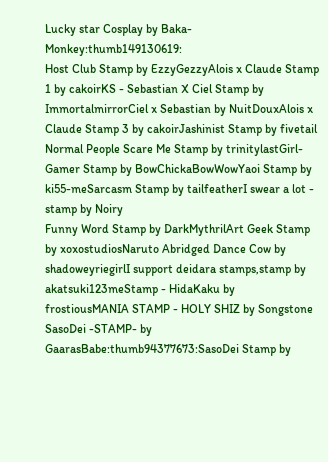Lucky star Cosplay by Baka-Monkey:thumb149130619:
Host Club Stamp by EzzyGezzyAlois x Claude Stamp 1 by cakoirKS - Sebastian X Ciel Stamp by ImmortalmirrorCiel x Sebastian by NuitDouxAlois x Claude Stamp 3 by cakoirJashinist Stamp by fivetail
Normal People Scare Me Stamp by trinitylastGirl-Gamer Stamp by BowChickaBowWowYaoi Stamp by ki55-meSarcasm Stamp by tailfeatherI swear a lot - stamp by Noiry
Funny Word Stamp by DarkMythrilArt Geek Stamp by xoxostudiosNaruto Abridged Dance Cow by shadoweyriegirlI support deidara stamps,stamp by akatsuki123meStamp - HidaKaku by frostiousMANIA STAMP - HOLY SHIZ by Songstone
SasoDei -STAMP- by GaarasBabe:thumb94377673:SasoDei Stamp by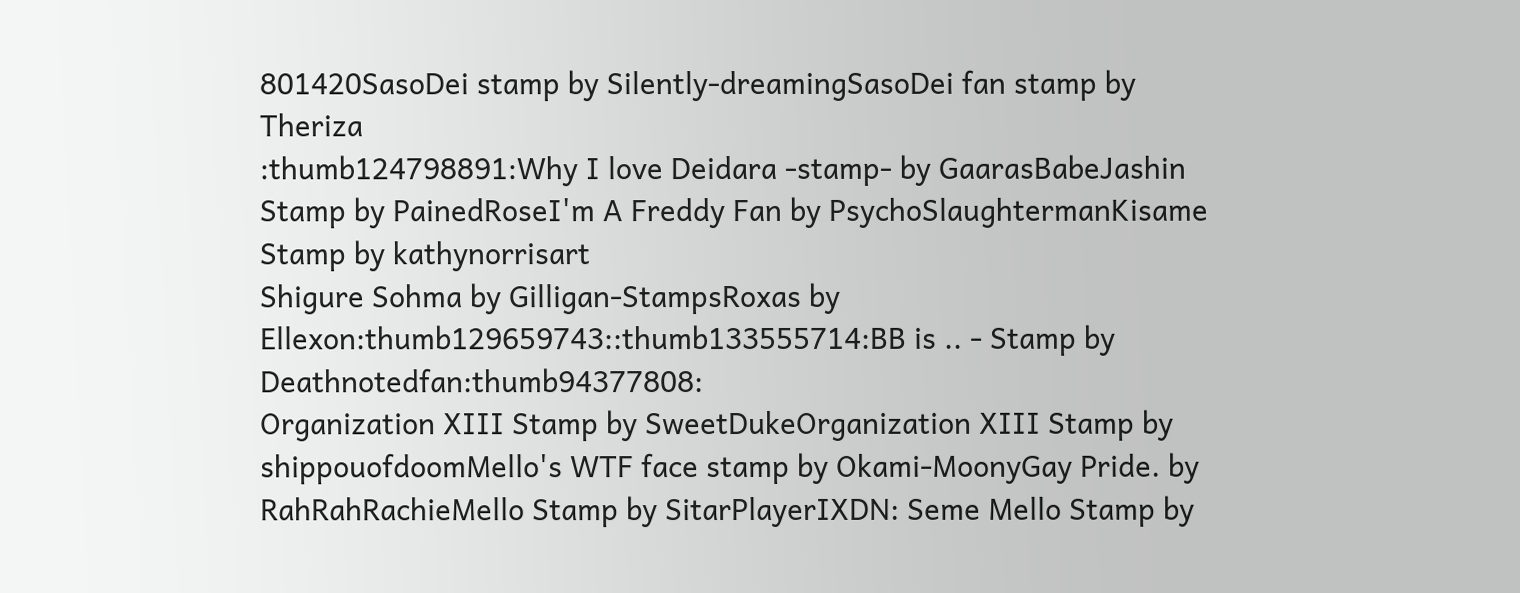801420SasoDei stamp by Silently-dreamingSasoDei fan stamp by Theriza
:thumb124798891:Why I love Deidara -stamp- by GaarasBabeJashin Stamp by PainedRoseI'm A Freddy Fan by PsychoSlaughtermanKisame Stamp by kathynorrisart
Shigure Sohma by Gilligan-StampsRoxas by Ellexon:thumb129659743::thumb133555714:BB is .. - Stamp by Deathnotedfan:thumb94377808:
Organization XIII Stamp by SweetDukeOrganization XIII Stamp by shippouofdoomMello's WTF face stamp by Okami-MoonyGay Pride. by RahRahRachieMello Stamp by SitarPlayerIXDN: Seme Mello Stamp by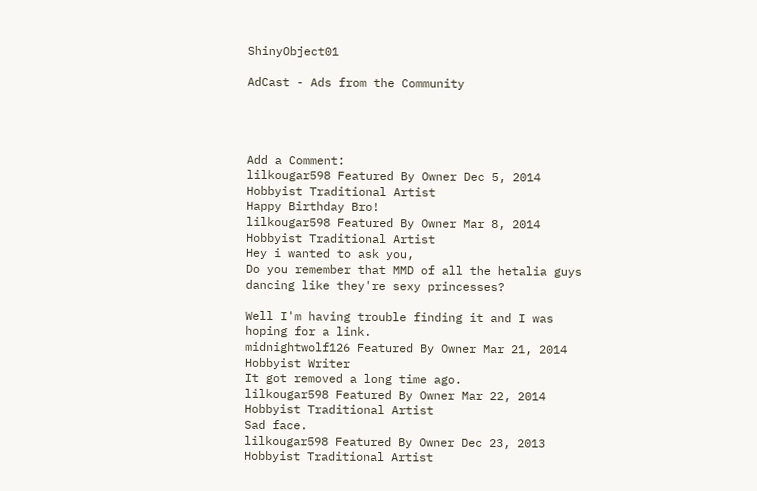ShinyObject01

AdCast - Ads from the Community




Add a Comment:
lilkougar598 Featured By Owner Dec 5, 2014  Hobbyist Traditional Artist
Happy Birthday Bro!
lilkougar598 Featured By Owner Mar 8, 2014  Hobbyist Traditional Artist
Hey i wanted to ask you,
Do you remember that MMD of all the hetalia guys dancing like they're sexy princesses?

Well I'm having trouble finding it and I was hoping for a link.
midnightwolf126 Featured By Owner Mar 21, 2014  Hobbyist Writer
It got removed a long time ago.
lilkougar598 Featured By Owner Mar 22, 2014  Hobbyist Traditional Artist
Sad face.
lilkougar598 Featured By Owner Dec 23, 2013  Hobbyist Traditional Artist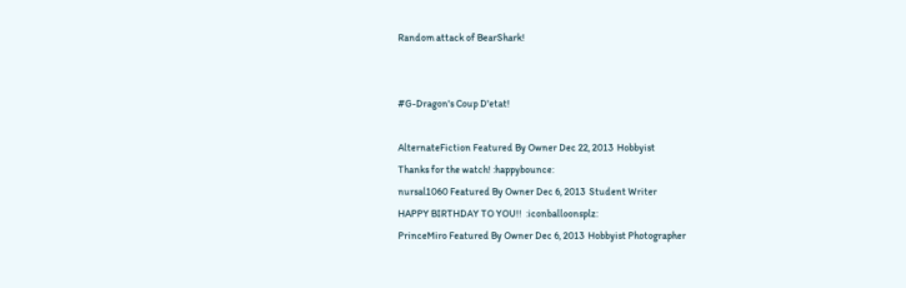Random attack of BearShark!


#G-Dragon's Coup D'etat!

AlternateFiction Featured By Owner Dec 22, 2013  Hobbyist
Thanks for the watch! :happybounce:
nursal1060 Featured By Owner Dec 6, 2013  Student Writer
HAPPY BIRTHDAY TO YOU!!  :iconballoonsplz:
PrinceMiro Featured By Owner Dec 6, 2013  Hobbyist Photographer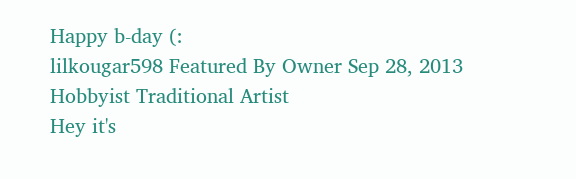Happy b-day (:
lilkougar598 Featured By Owner Sep 28, 2013  Hobbyist Traditional Artist
Hey it's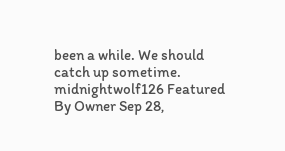been a while. We should catch up sometime.
midnightwolf126 Featured By Owner Sep 28,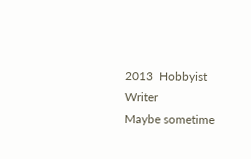2013  Hobbyist Writer
Maybe sometime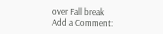over Fall break
Add a Comment: